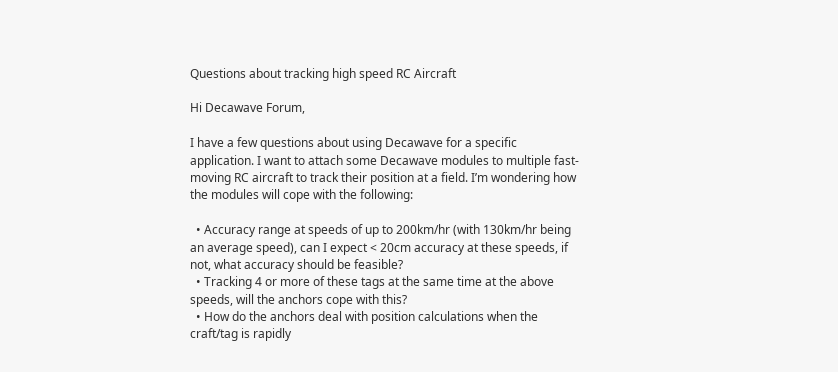Questions about tracking high speed RC Aircraft

Hi Decawave Forum,

I have a few questions about using Decawave for a specific application. I want to attach some Decawave modules to multiple fast-moving RC aircraft to track their position at a field. I’m wondering how the modules will cope with the following:

  • Accuracy range at speeds of up to 200km/hr (with 130km/hr being an average speed), can I expect < 20cm accuracy at these speeds, if not, what accuracy should be feasible?
  • Tracking 4 or more of these tags at the same time at the above speeds, will the anchors cope with this?
  • How do the anchors deal with position calculations when the craft/tag is rapidly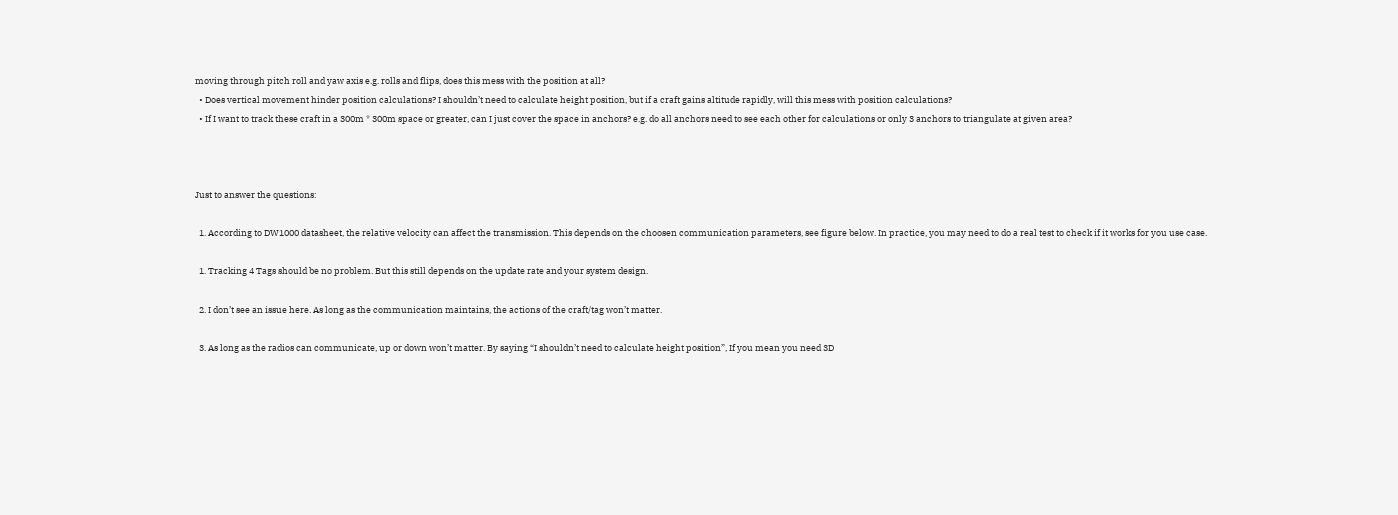moving through pitch roll and yaw axis e.g. rolls and flips, does this mess with the position at all?
  • Does vertical movement hinder position calculations? I shouldn’t need to calculate height position, but if a craft gains altitude rapidly, will this mess with position calculations?
  • If I want to track these craft in a 300m * 300m space or greater, can I just cover the space in anchors? e.g. do all anchors need to see each other for calculations or only 3 anchors to triangulate at given area?



Just to answer the questions:

  1. According to DW1000 datasheet, the relative velocity can affect the transmission. This depends on the choosen communication parameters, see figure below. In practice, you may need to do a real test to check if it works for you use case.

  1. Tracking 4 Tags should be no problem. But this still depends on the update rate and your system design.

  2. I don’t see an issue here. As long as the communication maintains, the actions of the craft/tag won’t matter.

  3. As long as the radios can communicate, up or down won’t matter. By saying “I shouldn’t need to calculate height position”, If you mean you need 3D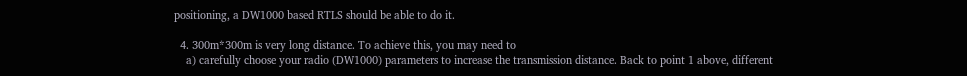positioning, a DW1000 based RTLS should be able to do it.

  4. 300m*300m is very long distance. To achieve this, you may need to
    a) carefully choose your radio (DW1000) parameters to increase the transmission distance. Back to point 1 above, different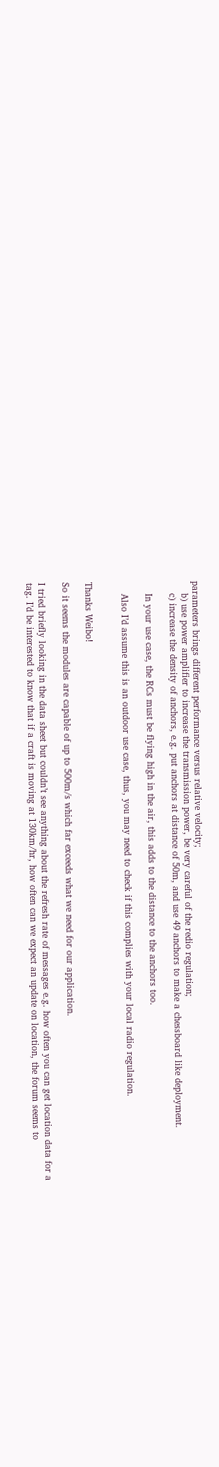parameters brings different performance versus relative velocity;
    b) use power amplifier to increase the transmission power, be very careful of the redio regulation;
    c) increase the density of anchors, e.g. put anchors at distance of 50m, and use 49 anchors to make a chessboard like deployment.

    In your use case, the RCs must be flying high in the air, this adds to the distance to the anchors too.

    Also I’d assume this is an outdoor use case, thus, you may need to check if this complies with your local radio regulation.


Thanks Weibo!

So it seems the modules are capable of up to 500m/s which far exceeds what we need for our application.

I tried briefly looking in the data sheet but couldn’t see anything about the refresh rate of messages e.g. how often you can get location data for a tag. I’d be interested to know that if a craft is moving at 130km/hr, how often can we expect an update on location, the forum seems to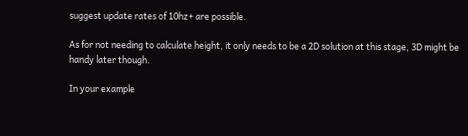suggest update rates of 10hz+ are possible.

As for not needing to calculate height, it only needs to be a 2D solution at this stage, 3D might be handy later though.

In your example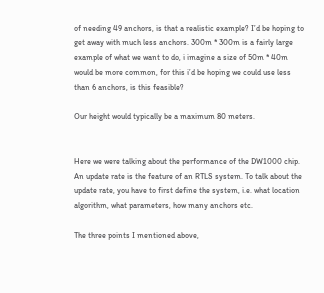of needing 49 anchors, is that a realistic example? I’d be hoping to get away with much less anchors. 300m * 300m is a fairly large example of what we want to do, i imagine a size of 50m * 40m would be more common, for this i’d be hoping we could use less than 6 anchors, is this feasible?

Our height would typically be a maximum 80 meters.


Here we were talking about the performance of the DW1000 chip. An update rate is the feature of an RTLS system. To talk about the update rate, you have to first define the system, i.e. what location algorithm, what parameters, how many anchors etc.

The three points I mentioned above,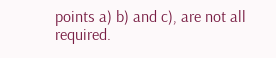points a) b) and c), are not all required.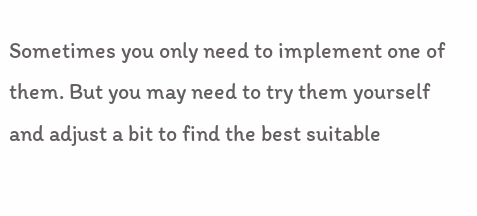Sometimes you only need to implement one of them. But you may need to try them yourself and adjust a bit to find the best suitable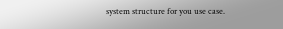system structure for you use case.